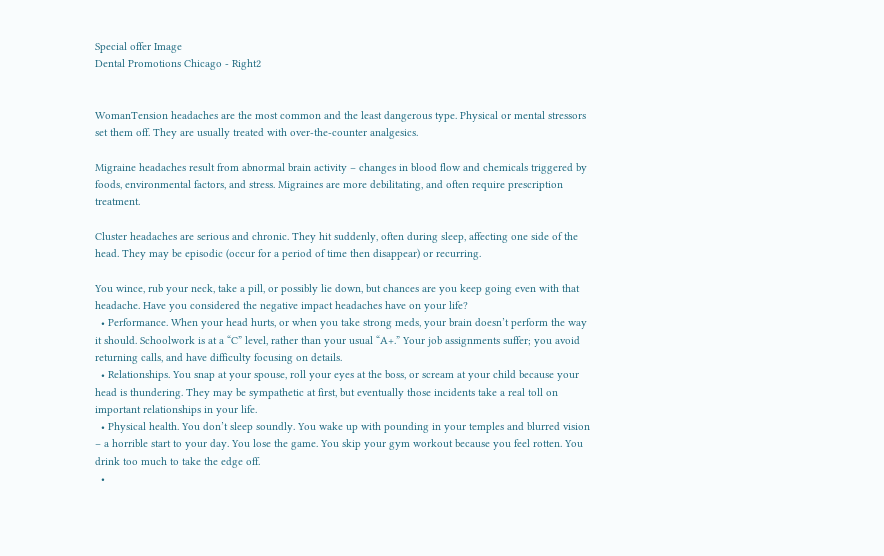Special offer Image
Dental Promotions Chicago - Right2


WomanTension headaches are the most common and the least dangerous type. Physical or mental stressors set them off. They are usually treated with over-the-counter analgesics.

Migraine headaches result from abnormal brain activity – changes in blood flow and chemicals triggered by foods, environmental factors, and stress. Migraines are more debilitating, and often require prescription treatment.

Cluster headaches are serious and chronic. They hit suddenly, often during sleep, affecting one side of the head. They may be episodic (occur for a period of time then disappear) or recurring.

You wince, rub your neck, take a pill, or possibly lie down, but chances are you keep going even with that headache. Have you considered the negative impact headaches have on your life?
  • Performance. When your head hurts, or when you take strong meds, your brain doesn’t perform the way it should. Schoolwork is at a “C” level, rather than your usual “A+.” Your job assignments suffer; you avoid returning calls, and have difficulty focusing on details.
  • Relationships. You snap at your spouse, roll your eyes at the boss, or scream at your child because your head is thundering. They may be sympathetic at first, but eventually those incidents take a real toll on important relationships in your life.
  • Physical health. You don’t sleep soundly. You wake up with pounding in your temples and blurred vision – a horrible start to your day. You lose the game. You skip your gym workout because you feel rotten. You drink too much to take the edge off.
  •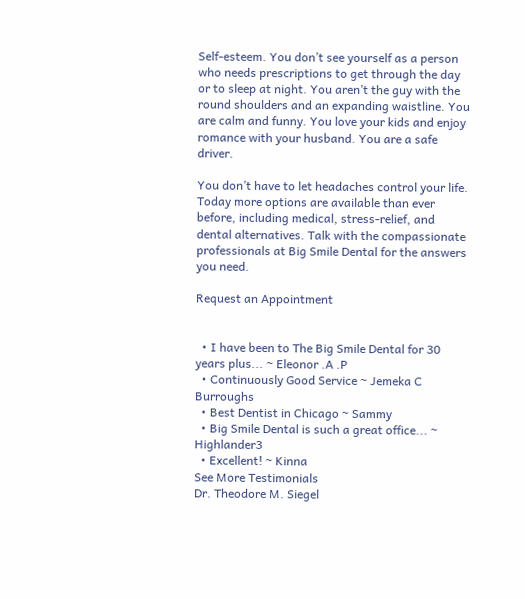Self-esteem. You don’t see yourself as a person who needs prescriptions to get through the day or to sleep at night. You aren’t the guy with the round shoulders and an expanding waistline. You are calm and funny. You love your kids and enjoy romance with your husband. You are a safe driver.

You don’t have to let headaches control your life. Today more options are available than ever before, including medical, stress-relief, and dental alternatives. Talk with the compassionate professionals at Big Smile Dental for the answers you need.

Request an Appointment


  • I have been to The Big Smile Dental for 30 years plus... ~ Eleonor .A .P
  • Continuously Good Service ~ Jemeka C Burroughs
  • Best Dentist in Chicago ~ Sammy
  • Big Smile Dental is such a great office... ~ Highlander3
  • Excellent! ~ Kinna
See More Testimonials
Dr. Theodore M. Siegel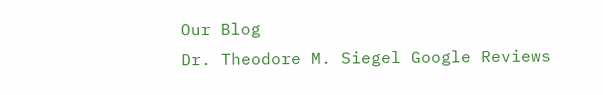Our Blog
Dr. Theodore M. Siegel Google Reviews